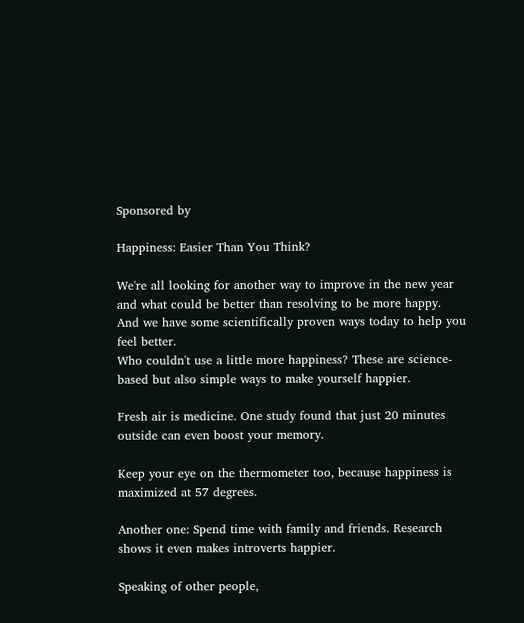Sponsored by

Happiness: Easier Than You Think?

We're all looking for another way to improve in the new year and what could be better than resolving to be more happy. And we have some scientifically proven ways today to help you feel better.
Who couldn't use a little more happiness? These are science-based but also simple ways to make yourself happier.

Fresh air is medicine. One study found that just 20 minutes outside can even boost your memory.

Keep your eye on the thermometer too, because happiness is maximized at 57 degrees.

Another one: Spend time with family and friends. Research shows it even makes introverts happier.

Speaking of other people,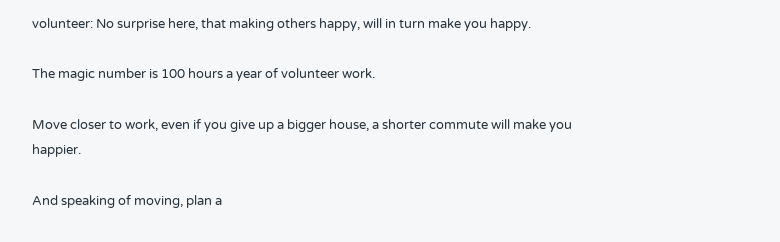volunteer: No surprise here, that making others happy, will in turn make you happy.

The magic number is 100 hours a year of volunteer work.

Move closer to work, even if you give up a bigger house, a shorter commute will make you happier.

And speaking of moving, plan a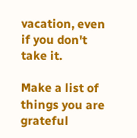vacation, even if you don't take it.

Make a list of things you are grateful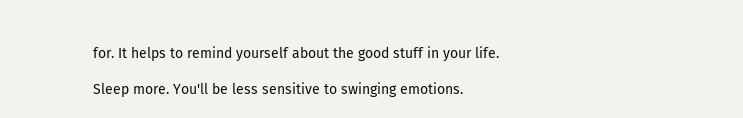for. It helps to remind yourself about the good stuff in your life.

Sleep more. You'll be less sensitive to swinging emotions.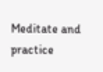Meditate and practice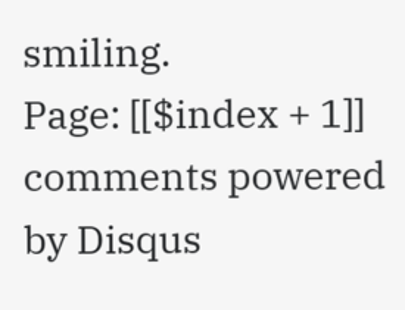smiling.
Page: [[$index + 1]]
comments powered by Disqus